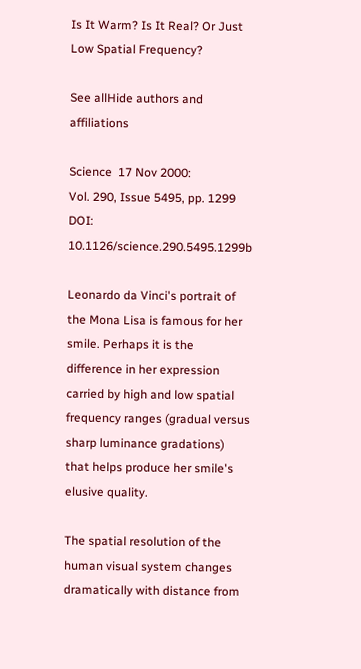Is It Warm? Is It Real? Or Just Low Spatial Frequency?

See allHide authors and affiliations

Science  17 Nov 2000:
Vol. 290, Issue 5495, pp. 1299
DOI: 10.1126/science.290.5495.1299b

Leonardo da Vinci's portrait of the Mona Lisa is famous for her smile. Perhaps it is the difference in her expression carried by high and low spatial frequency ranges (gradual versus sharp luminance gradations) that helps produce her smile's elusive quality.

The spatial resolution of the human visual system changes dramatically with distance from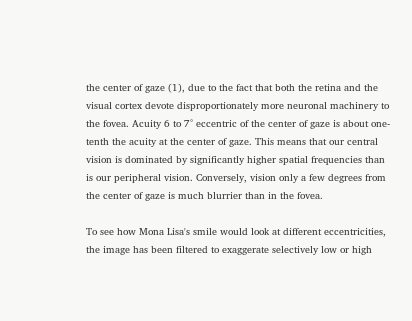the center of gaze (1), due to the fact that both the retina and the visual cortex devote disproportionately more neuronal machinery to the fovea. Acuity 6 to 7° eccentric of the center of gaze is about one-tenth the acuity at the center of gaze. This means that our central vision is dominated by significantly higher spatial frequencies than is our peripheral vision. Conversely, vision only a few degrees from the center of gaze is much blurrier than in the fovea.

To see how Mona Lisa's smile would look at different eccentricities, the image has been filtered to exaggerate selectively low or high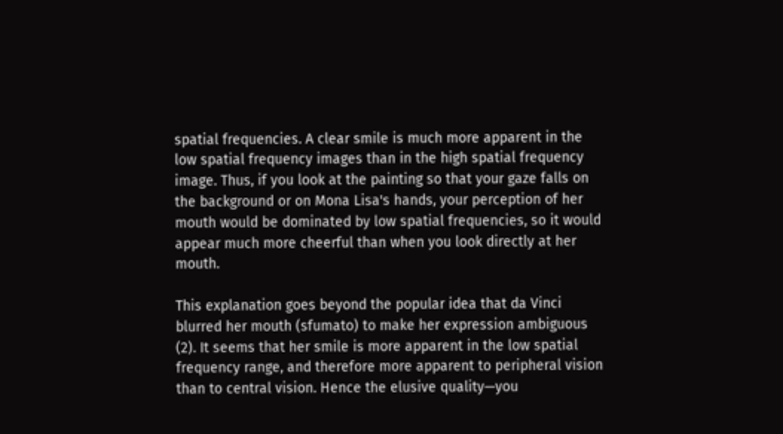spatial frequencies. A clear smile is much more apparent in the low spatial frequency images than in the high spatial frequency image. Thus, if you look at the painting so that your gaze falls on the background or on Mona Lisa's hands, your perception of her mouth would be dominated by low spatial frequencies, so it would appear much more cheerful than when you look directly at her mouth.

This explanation goes beyond the popular idea that da Vinci blurred her mouth (sfumato) to make her expression ambiguous (2). It seems that her smile is more apparent in the low spatial frequency range, and therefore more apparent to peripheral vision than to central vision. Hence the elusive quality—you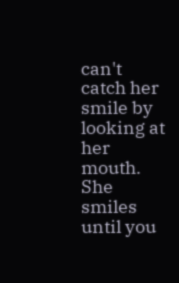can't catch her smile by looking at her mouth. She smiles until you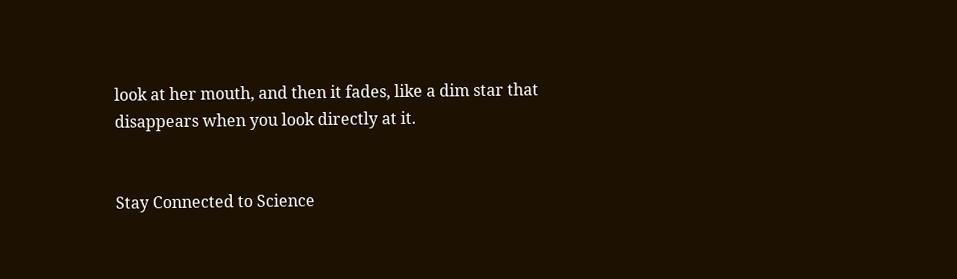look at her mouth, and then it fades, like a dim star that disappears when you look directly at it.


Stay Connected to Science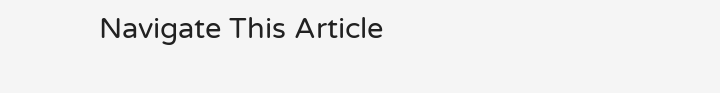Navigate This Article